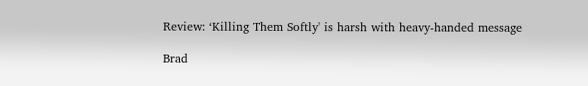Review: ‘Killing Them Softly' is harsh with heavy-handed message

Brad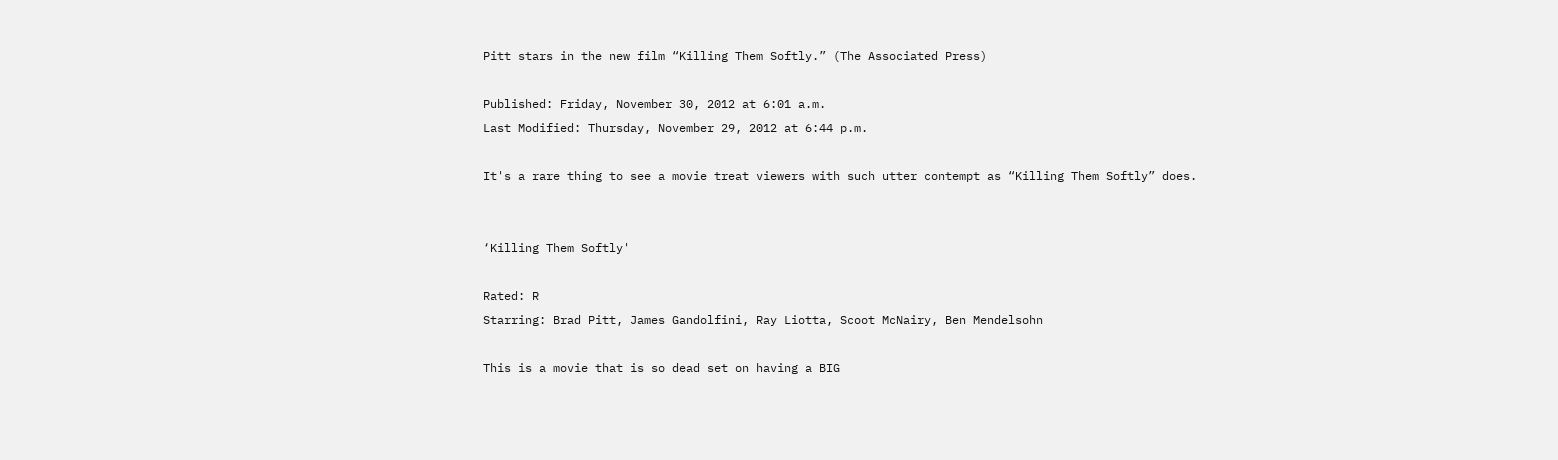Pitt stars in the new film “Killing Them Softly.” (The Associated Press)

Published: Friday, November 30, 2012 at 6:01 a.m.
Last Modified: Thursday, November 29, 2012 at 6:44 p.m.

It's a rare thing to see a movie treat viewers with such utter contempt as “Killing Them Softly” does.


‘Killing Them Softly'

Rated: R
Starring: Brad Pitt, James Gandolfini, Ray Liotta, Scoot McNairy, Ben Mendelsohn

This is a movie that is so dead set on having a BIG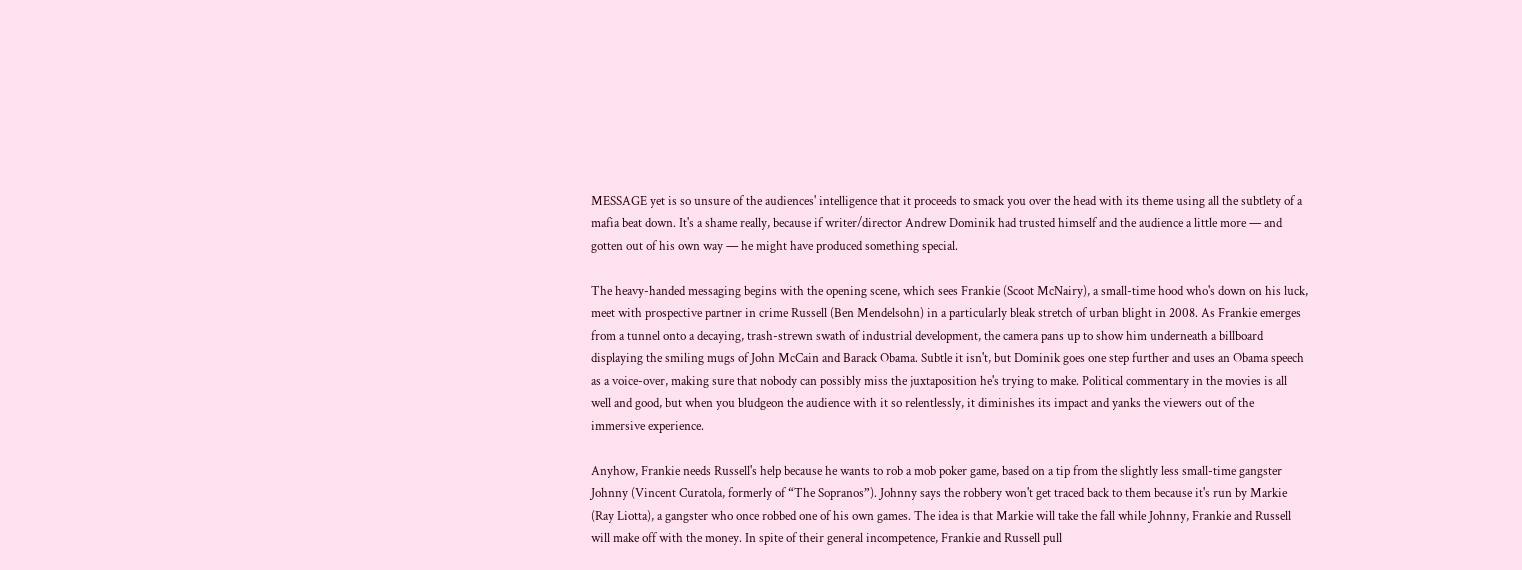MESSAGE yet is so unsure of the audiences' intelligence that it proceeds to smack you over the head with its theme using all the subtlety of a mafia beat down. It's a shame really, because if writer/director Andrew Dominik had trusted himself and the audience a little more — and gotten out of his own way — he might have produced something special.

The heavy-handed messaging begins with the opening scene, which sees Frankie (Scoot McNairy), a small-time hood who's down on his luck, meet with prospective partner in crime Russell (Ben Mendelsohn) in a particularly bleak stretch of urban blight in 2008. As Frankie emerges from a tunnel onto a decaying, trash-strewn swath of industrial development, the camera pans up to show him underneath a billboard displaying the smiling mugs of John McCain and Barack Obama. Subtle it isn't, but Dominik goes one step further and uses an Obama speech as a voice-over, making sure that nobody can possibly miss the juxtaposition he's trying to make. Political commentary in the movies is all well and good, but when you bludgeon the audience with it so relentlessly, it diminishes its impact and yanks the viewers out of the immersive experience.

Anyhow, Frankie needs Russell's help because he wants to rob a mob poker game, based on a tip from the slightly less small-time gangster Johnny (Vincent Curatola, formerly of “The Sopranos”). Johnny says the robbery won't get traced back to them because it's run by Markie (Ray Liotta), a gangster who once robbed one of his own games. The idea is that Markie will take the fall while Johnny, Frankie and Russell will make off with the money. In spite of their general incompetence, Frankie and Russell pull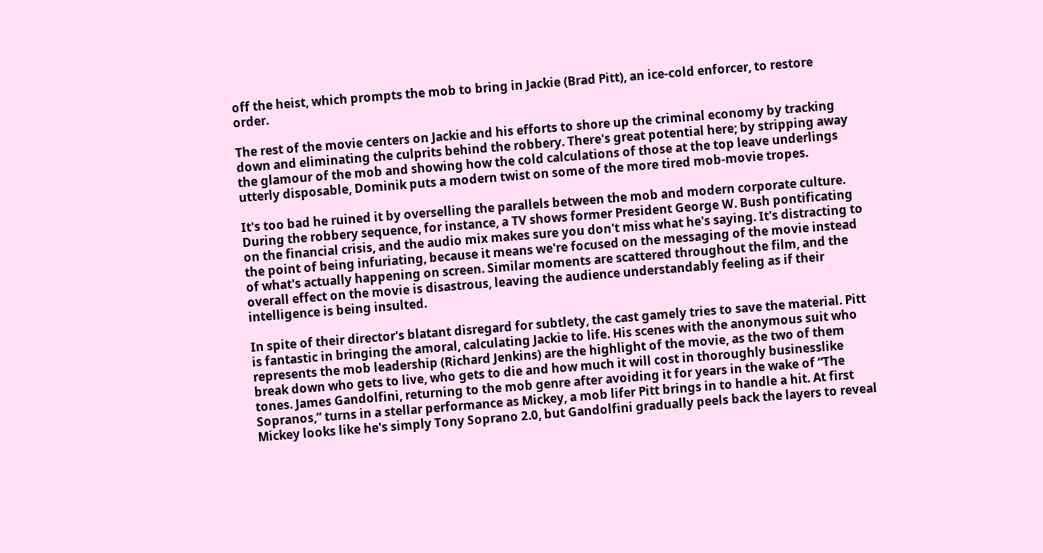off the heist, which prompts the mob to bring in Jackie (Brad Pitt), an ice-cold enforcer, to restore order.

The rest of the movie centers on Jackie and his efforts to shore up the criminal economy by tracking down and eliminating the culprits behind the robbery. There's great potential here; by stripping away the glamour of the mob and showing how the cold calculations of those at the top leave underlings utterly disposable, Dominik puts a modern twist on some of the more tired mob-movie tropes.

It's too bad he ruined it by overselling the parallels between the mob and modern corporate culture. During the robbery sequence, for instance, a TV shows former President George W. Bush pontificating on the financial crisis, and the audio mix makes sure you don't miss what he's saying. It's distracting to the point of being infuriating, because it means we're focused on the messaging of the movie instead of what's actually happening on screen. Similar moments are scattered throughout the film, and the overall effect on the movie is disastrous, leaving the audience understandably feeling as if their intelligence is being insulted.

In spite of their director's blatant disregard for subtlety, the cast gamely tries to save the material. Pitt is fantastic in bringing the amoral, calculating Jackie to life. His scenes with the anonymous suit who represents the mob leadership (Richard Jenkins) are the highlight of the movie, as the two of them break down who gets to live, who gets to die and how much it will cost in thoroughly businesslike tones. James Gandolfini, returning to the mob genre after avoiding it for years in the wake of “The Sopranos,” turns in a stellar performance as Mickey, a mob lifer Pitt brings in to handle a hit. At first Mickey looks like he's simply Tony Soprano 2.0, but Gandolfini gradually peels back the layers to reveal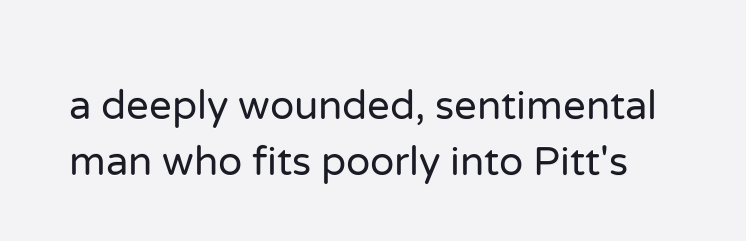a deeply wounded, sentimental man who fits poorly into Pitt's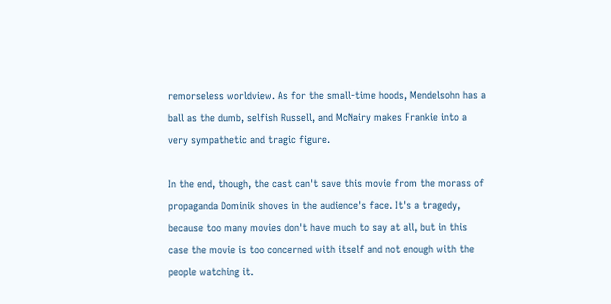remorseless worldview. As for the small-time hoods, Mendelsohn has a ball as the dumb, selfish Russell, and McNairy makes Frankie into a very sympathetic and tragic figure.

In the end, though, the cast can't save this movie from the morass of propaganda Dominik shoves in the audience's face. It's a tragedy, because too many movies don't have much to say at all, but in this case the movie is too concerned with itself and not enough with the people watching it.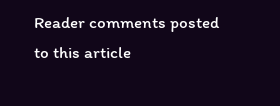Reader comments posted to this article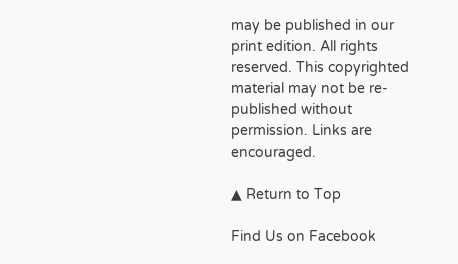may be published in our print edition. All rights reserved. This copyrighted material may not be re-published without permission. Links are encouraged.

▲ Return to Top

Find Us on Facebook